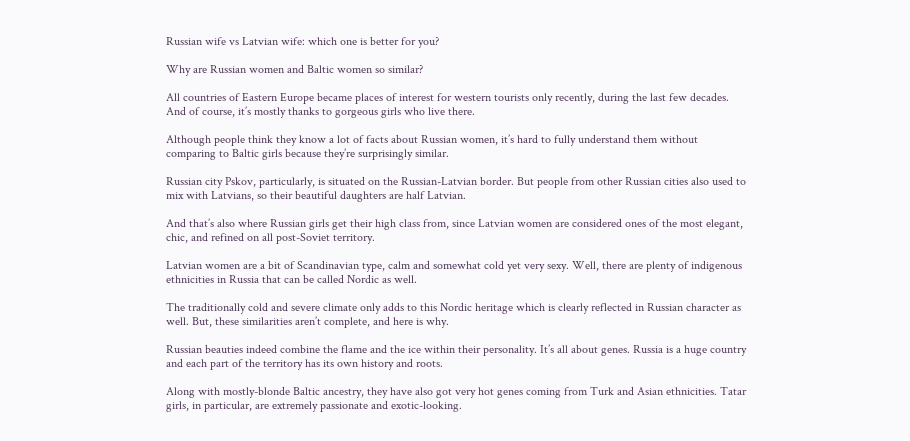Russian wife vs Latvian wife: which one is better for you?

Why are Russian women and Baltic women so similar?

All countries of Eastern Europe became places of interest for western tourists only recently, during the last few decades. And of course, it’s mostly thanks to gorgeous girls who live there.

Although people think they know a lot of facts about Russian women, it’s hard to fully understand them without comparing to Baltic girls because they’re surprisingly similar.

Russian city Pskov, particularly, is situated on the Russian-Latvian border. But people from other Russian cities also used to mix with Latvians, so their beautiful daughters are half Latvian.

And that’s also where Russian girls get their high class from, since Latvian women are considered ones of the most elegant, chic, and refined on all post-Soviet territory.

Latvian women are a bit of Scandinavian type, calm and somewhat cold yet very sexy. Well, there are plenty of indigenous ethnicities in Russia that can be called Nordic as well.

The traditionally cold and severe climate only adds to this Nordic heritage which is clearly reflected in Russian character as well. But, these similarities aren’t complete, and here is why.

Russian beauties indeed combine the flame and the ice within their personality. It’s all about genes. Russia is a huge country and each part of the territory has its own history and roots.

Along with mostly-blonde Baltic ancestry, they have also got very hot genes coming from Turk and Asian ethnicities. Tatar girls, in particular, are extremely passionate and exotic-looking.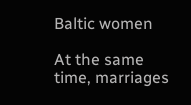Baltic women

At the same time, marriages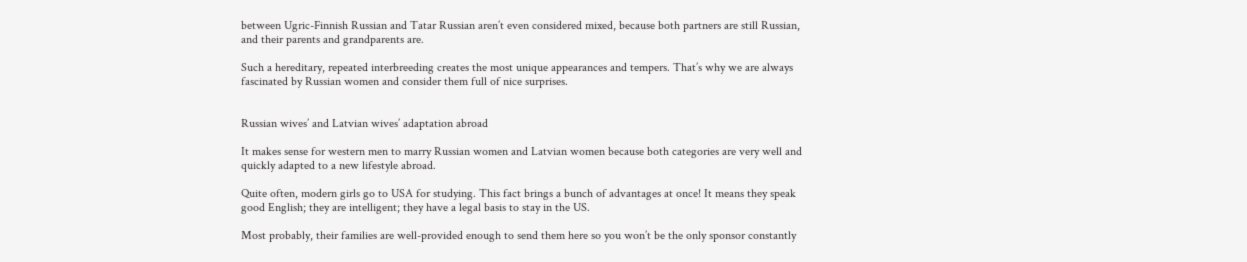between Ugric-Finnish Russian and Tatar Russian aren’t even considered mixed, because both partners are still Russian, and their parents and grandparents are.

Such a hereditary, repeated interbreeding creates the most unique appearances and tempers. That’s why we are always fascinated by Russian women and consider them full of nice surprises.


Russian wives’ and Latvian wives’ adaptation abroad

It makes sense for western men to marry Russian women and Latvian women because both categories are very well and quickly adapted to a new lifestyle abroad.

Quite often, modern girls go to USA for studying. This fact brings a bunch of advantages at once! It means they speak good English; they are intelligent; they have a legal basis to stay in the US.

Most probably, their families are well-provided enough to send them here so you won’t be the only sponsor constantly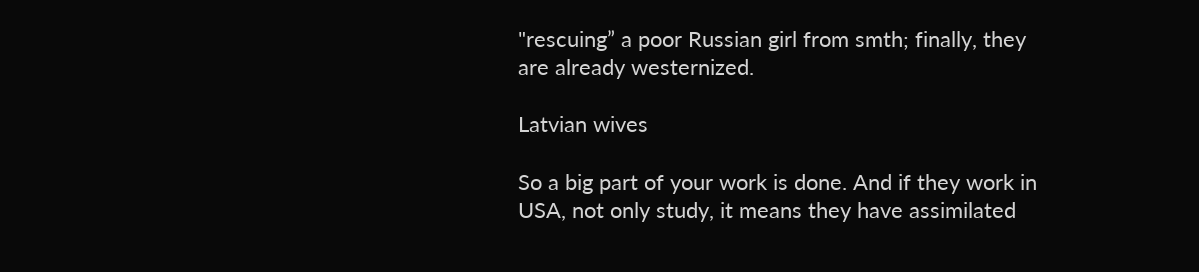"rescuing” a poor Russian girl from smth; finally, they are already westernized.

Latvian wives

So a big part of your work is done. And if they work in USA, not only study, it means they have assimilated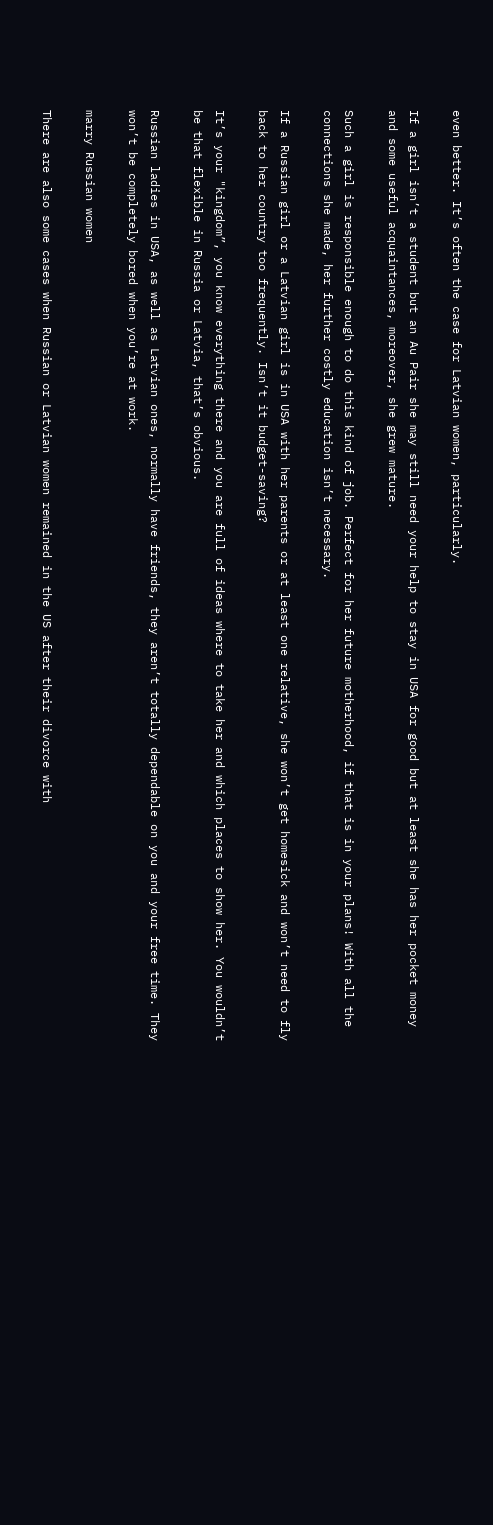even better. It’s often the case for Latvian women, particularly.

If a girl isn’t a student but an Au Pair she may still need your help to stay in USA for good but at least she has her pocket money and some useful acquaintances, moreover, she grew mature.

Such a girl is responsible enough to do this kind of job. Perfect for her future motherhood, if that is in your plans! With all the connections she made, her further costly education isn’t necessary.

If a Russian girl or a Latvian girl is in USA with her parents or at least one relative, she won’t get homesick and won’t need to fly back to her country too frequently. Isn’t it budget-saving?

It’s your "kingdom”, you know everything there and you are full of ideas where to take her and which places to show her. You wouldn’t be that flexible in Russia or Latvia, that’s obvious.

Russian ladies in USA, as well as Latvian ones, normally have friends, they aren’t totally dependable on you and your free time. They won’t be completely bored when you’re at work.

marry Russian women

There are also some cases when Russian or Latvian women remained in the US after their divorce with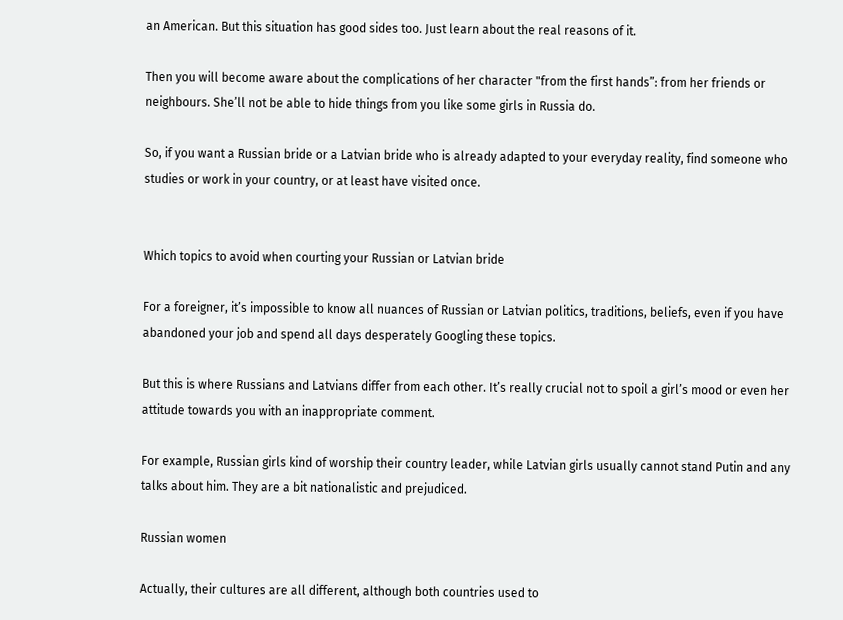an American. But this situation has good sides too. Just learn about the real reasons of it.

Then you will become aware about the complications of her character "from the first hands”: from her friends or neighbours. She’ll not be able to hide things from you like some girls in Russia do.

So, if you want a Russian bride or a Latvian bride who is already adapted to your everyday reality, find someone who studies or work in your country, or at least have visited once.


Which topics to avoid when courting your Russian or Latvian bride

For a foreigner, it’s impossible to know all nuances of Russian or Latvian politics, traditions, beliefs, even if you have abandoned your job and spend all days desperately Googling these topics.

But this is where Russians and Latvians differ from each other. It’s really crucial not to spoil a girl’s mood or even her attitude towards you with an inappropriate comment.

For example, Russian girls kind of worship their country leader, while Latvian girls usually cannot stand Putin and any talks about him. They are a bit nationalistic and prejudiced.

Russian women

Actually, their cultures are all different, although both countries used to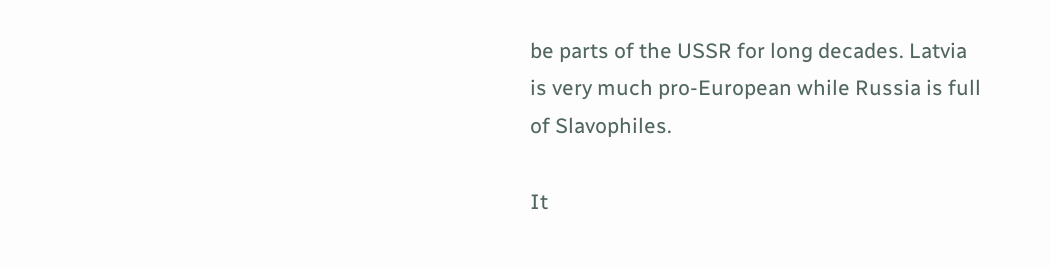be parts of the USSR for long decades. Latvia is very much pro-European while Russia is full of Slavophiles.

It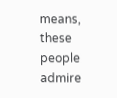means, these people admire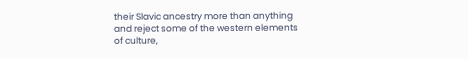their Slavic ancestry more than anything and reject some of the western elements of culture,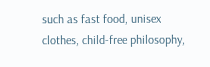such as fast food, unisex clothes, child-free philosophy,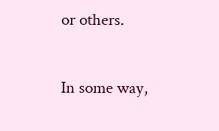or others.

In some way,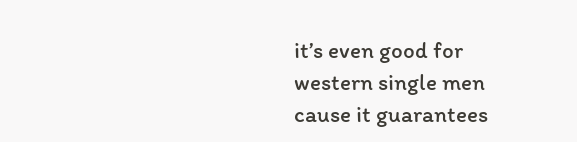it’s even good for western single men cause it guarantees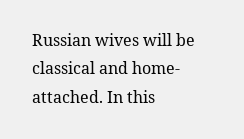Russian wives will be classical and home-attached. In this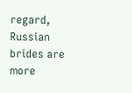regard, Russian brides are more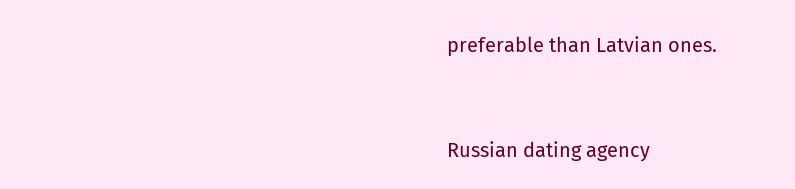preferable than Latvian ones.


Russian dating agency